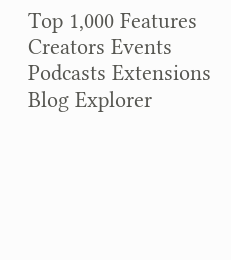Top 1,000 Features Creators Events Podcasts Extensions Blog Explorer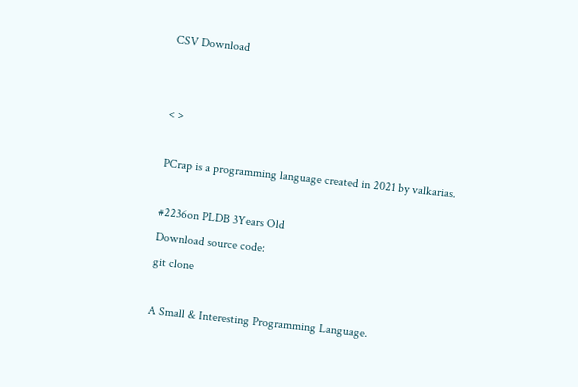CSV Download


< >

PCrap is a programming language created in 2021 by valkarias.

#2236on PLDB 3Years Old
Download source code:
git clone

A Small & Interesting Programming Language.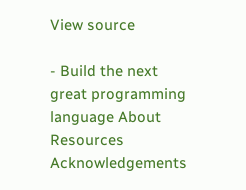View source

- Build the next great programming language About Resources Acknowledgements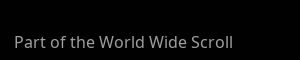Part of the World Wide Scroll